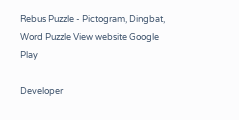Rebus Puzzle - Pictogram, Dingbat, Word Puzzle View website Google Play

Developer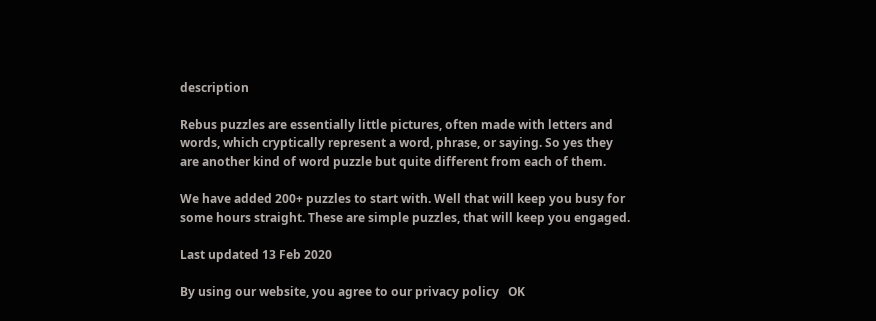description

Rebus puzzles are essentially little pictures, often made with letters and words, which cryptically represent a word, phrase, or saying. So yes they are another kind of word puzzle but quite different from each of them.

We have added 200+ puzzles to start with. Well that will keep you busy for some hours straight. These are simple puzzles, that will keep you engaged.

Last updated 13 Feb 2020

By using our website, you agree to our privacy policy   OK